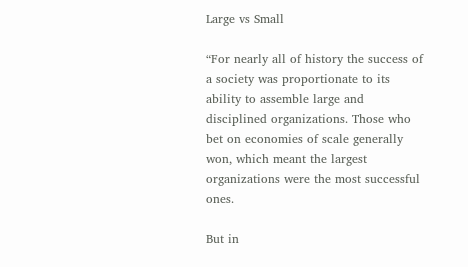Large vs Small

“For nearly all of history the success of a society was proportionate to its ability to assemble large and disciplined organizations. Those who bet on economies of scale generally won, which meant the largest organizations were the most successful ones.

But in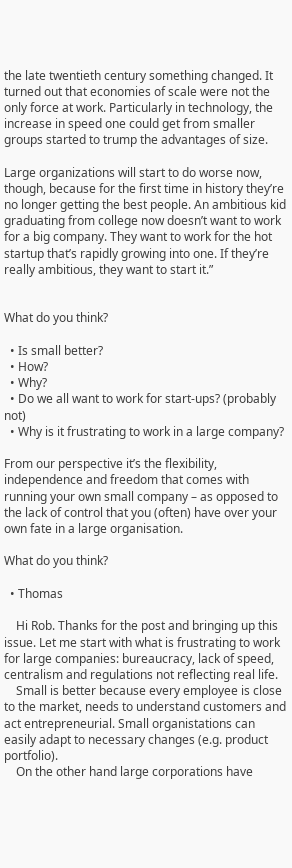the late twentieth century something changed. It turned out that economies of scale were not the only force at work. Particularly in technology, the increase in speed one could get from smaller groups started to trump the advantages of size.

Large organizations will start to do worse now, though, because for the first time in history they’re no longer getting the best people. An ambitious kid graduating from college now doesn’t want to work for a big company. They want to work for the hot startup that’s rapidly growing into one. If they’re really ambitious, they want to start it.”


What do you think?

  • Is small better?
  • How?
  • Why?
  • Do we all want to work for start-ups? (probably not)
  • Why is it frustrating to work in a large company?

From our perspective it’s the flexibility, independence and freedom that comes with running your own small company – as opposed to the lack of control that you (often) have over your own fate in a large organisation.

What do you think?

  • Thomas

    Hi Rob. Thanks for the post and bringing up this issue. Let me start with what is frustrating to work for large companies: bureaucracy, lack of speed, centralism and regulations not reflecting real life.
    Small is better because every employee is close to the market, needs to understand customers and act entrepreneurial. Small organistations can easily adapt to necessary changes (e.g. product portfolio).
    On the other hand large corporations have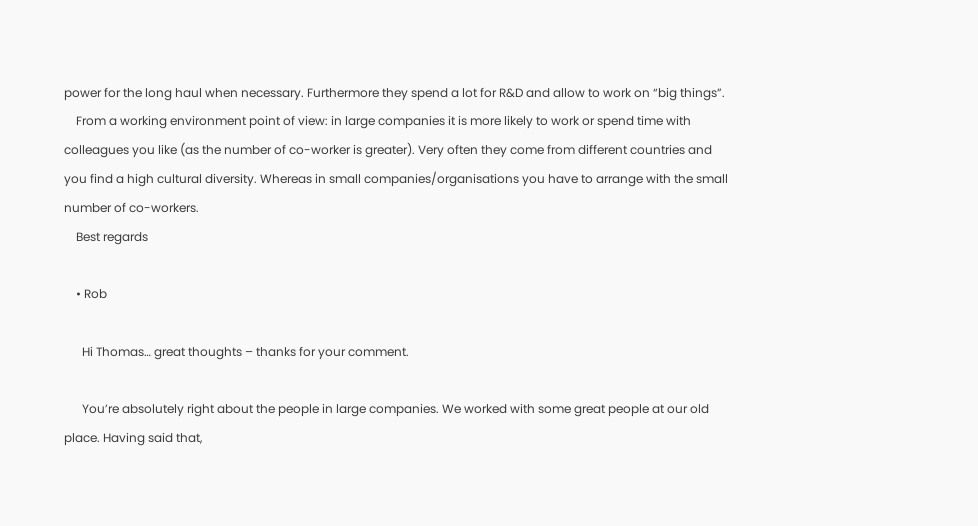power for the long haul when necessary. Furthermore they spend a lot for R&D and allow to work on “big things”.
    From a working environment point of view: in large companies it is more likely to work or spend time with colleagues you like (as the number of co-worker is greater). Very often they come from different countries and you find a high cultural diversity. Whereas in small companies/organisations you have to arrange with the small number of co-workers.
    Best regards

    • Rob

      Hi Thomas… great thoughts – thanks for your comment.

      You’re absolutely right about the people in large companies. We worked with some great people at our old place. Having said that,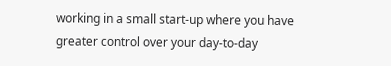working in a small start-up where you have greater control over your day-to-day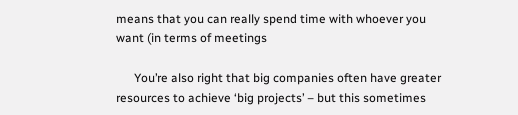means that you can really spend time with whoever you want (in terms of meetings

      You’re also right that big companies often have greater resources to achieve ‘big projects’ – but this sometimes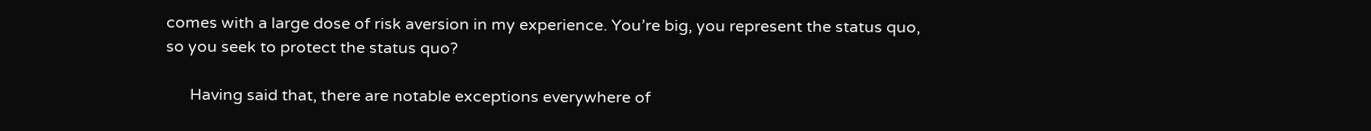comes with a large dose of risk aversion in my experience. You’re big, you represent the status quo, so you seek to protect the status quo?

      Having said that, there are notable exceptions everywhere of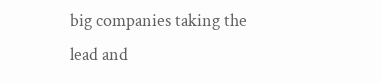big companies taking the lead and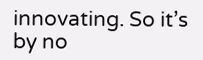innovating. So it’s by no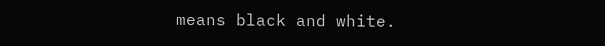means black and white.